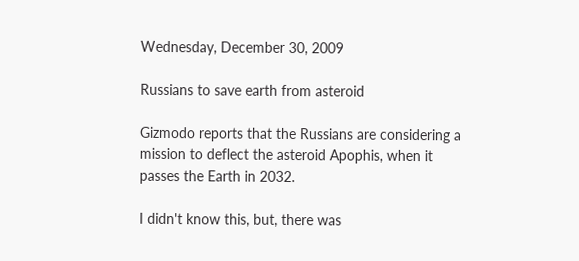Wednesday, December 30, 2009

Russians to save earth from asteroid

Gizmodo reports that the Russians are considering a mission to deflect the asteroid Apophis, when it passes the Earth in 2032.

I didn't know this, but, there was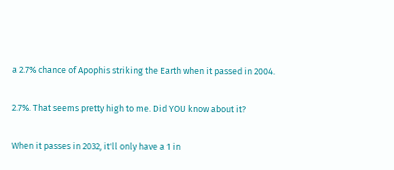a 2.7% chance of Apophis striking the Earth when it passed in 2004.

2.7%. That seems pretty high to me. Did YOU know about it?

When it passes in 2032, it'll only have a 1 in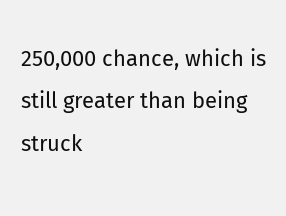250,000 chance, which is still greater than being struck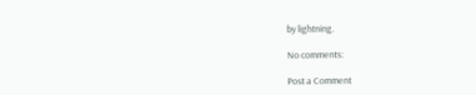by lightning.

No comments:

Post a Comment